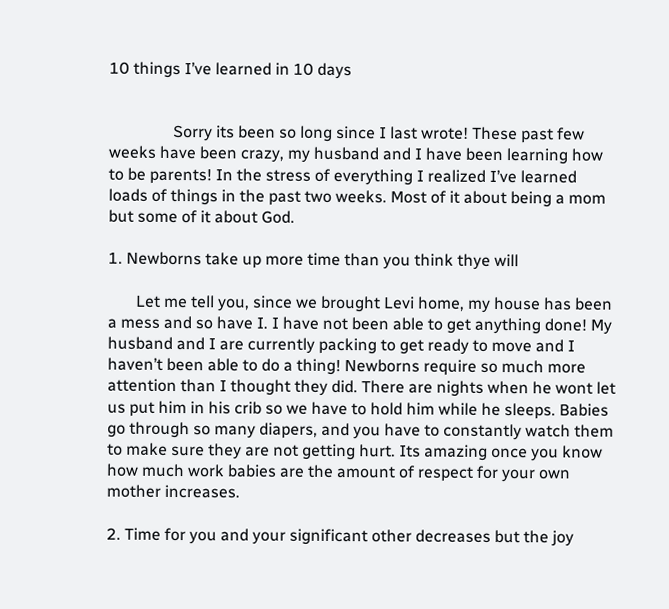10 things I’ve learned in 10 days


                Sorry its been so long since I last wrote! These past few weeks have been crazy, my husband and I have been learning how to be parents! In the stress of everything I realized I’ve learned loads of things in the past two weeks. Most of it about being a mom but some of it about God.

1. Newborns take up more time than you think thye will

       Let me tell you, since we brought Levi home, my house has been a mess and so have I. I have not been able to get anything done! My husband and I are currently packing to get ready to move and I haven’t been able to do a thing! Newborns require so much more attention than I thought they did. There are nights when he wont let us put him in his crib so we have to hold him while he sleeps. Babies go through so many diapers, and you have to constantly watch them to make sure they are not getting hurt. Its amazing once you know how much work babies are the amount of respect for your own mother increases.

2. Time for you and your significant other decreases but the joy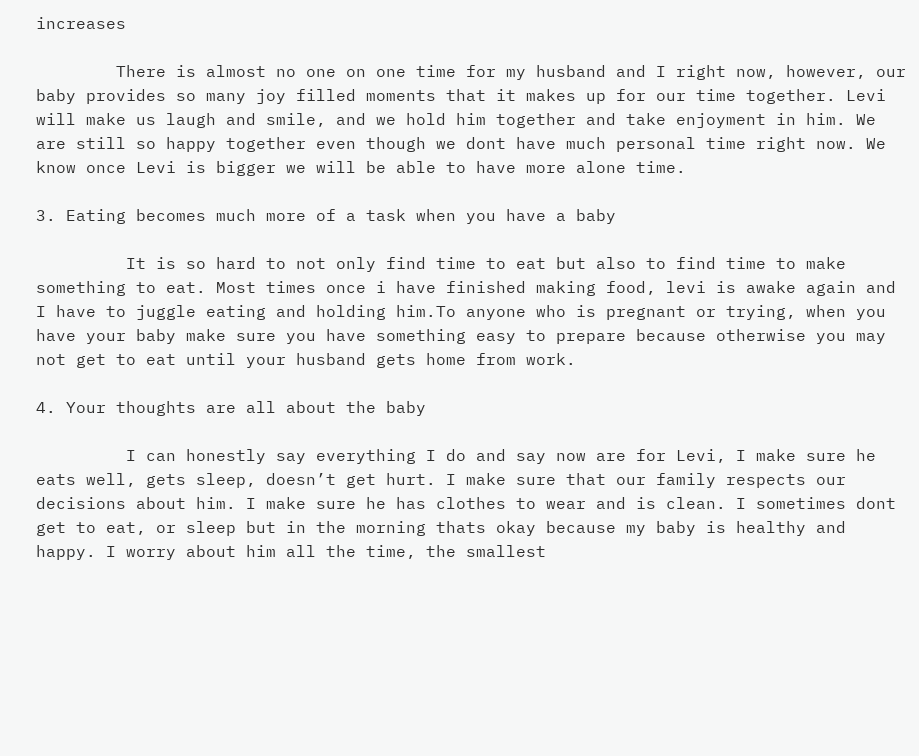increases

        There is almost no one on one time for my husband and I right now, however, our baby provides so many joy filled moments that it makes up for our time together. Levi will make us laugh and smile, and we hold him together and take enjoyment in him. We are still so happy together even though we dont have much personal time right now. We know once Levi is bigger we will be able to have more alone time.

3. Eating becomes much more of a task when you have a baby

         It is so hard to not only find time to eat but also to find time to make something to eat. Most times once i have finished making food, levi is awake again and I have to juggle eating and holding him.To anyone who is pregnant or trying, when you have your baby make sure you have something easy to prepare because otherwise you may not get to eat until your husband gets home from work.

4. Your thoughts are all about the baby

         I can honestly say everything I do and say now are for Levi, I make sure he eats well, gets sleep, doesn’t get hurt. I make sure that our family respects our decisions about him. I make sure he has clothes to wear and is clean. I sometimes dont get to eat, or sleep but in the morning thats okay because my baby is healthy and happy. I worry about him all the time, the smallest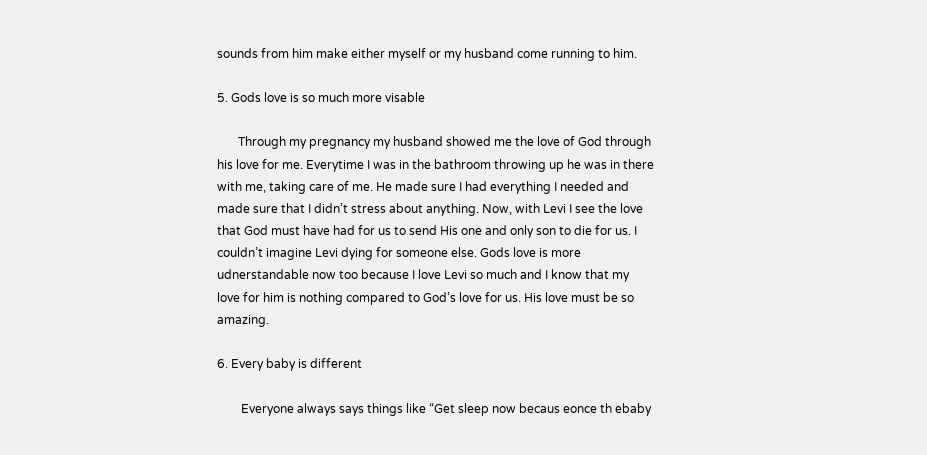sounds from him make either myself or my husband come running to him.

5. Gods love is so much more visable

       Through my pregnancy my husband showed me the love of God through his love for me. Everytime I was in the bathroom throwing up he was in there with me, taking care of me. He made sure I had everything I needed and made sure that I didn’t stress about anything. Now, with Levi I see the love that God must have had for us to send His one and only son to die for us. I couldn’t imagine Levi dying for someone else. Gods love is more udnerstandable now too because I love Levi so much and I know that my love for him is nothing compared to God’s love for us. His love must be so amazing.

6. Every baby is different

        Everyone always says things like “Get sleep now becaus eonce th ebaby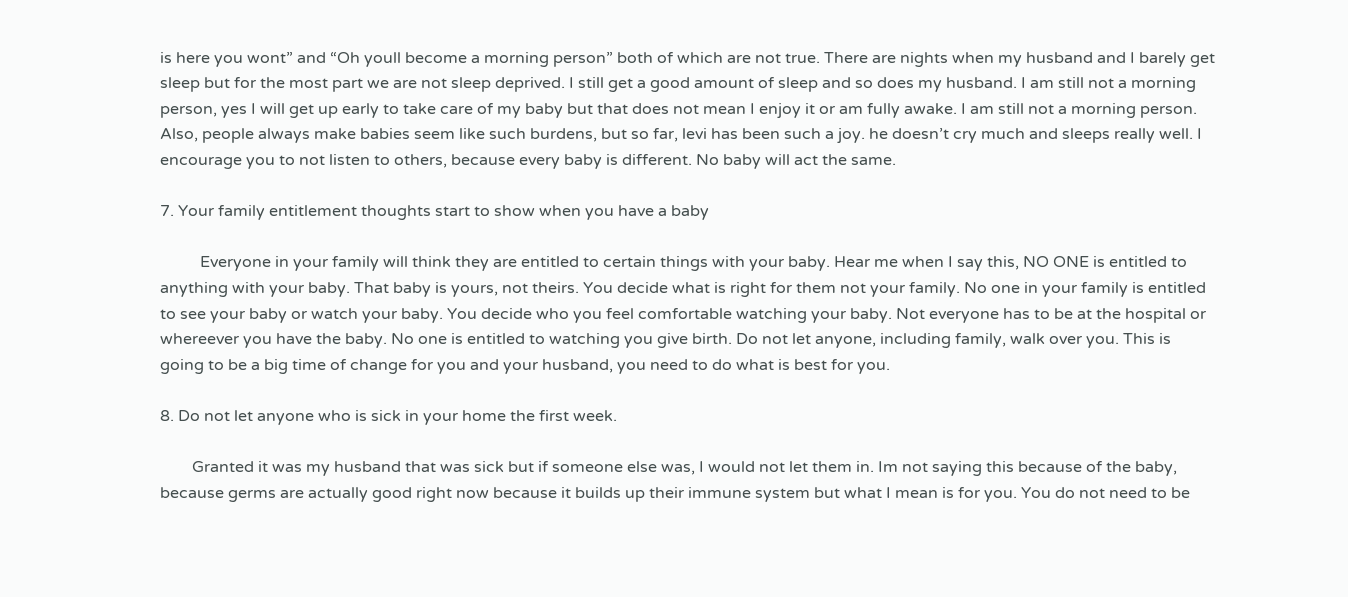is here you wont” and “Oh youll become a morning person” both of which are not true. There are nights when my husband and I barely get sleep but for the most part we are not sleep deprived. I still get a good amount of sleep and so does my husband. I am still not a morning person, yes I will get up early to take care of my baby but that does not mean I enjoy it or am fully awake. I am still not a morning person. Also, people always make babies seem like such burdens, but so far, levi has been such a joy. he doesn’t cry much and sleeps really well. I encourage you to not listen to others, because every baby is different. No baby will act the same.

7. Your family entitlement thoughts start to show when you have a baby

          Everyone in your family will think they are entitled to certain things with your baby. Hear me when I say this, NO ONE is entitled to anything with your baby. That baby is yours, not theirs. You decide what is right for them not your family. No one in your family is entitled to see your baby or watch your baby. You decide who you feel comfortable watching your baby. Not everyone has to be at the hospital or whereever you have the baby. No one is entitled to watching you give birth. Do not let anyone, including family, walk over you. This is going to be a big time of change for you and your husband, you need to do what is best for you.

8. Do not let anyone who is sick in your home the first week.

        Granted it was my husband that was sick but if someone else was, I would not let them in. Im not saying this because of the baby, because germs are actually good right now because it builds up their immune system but what I mean is for you. You do not need to be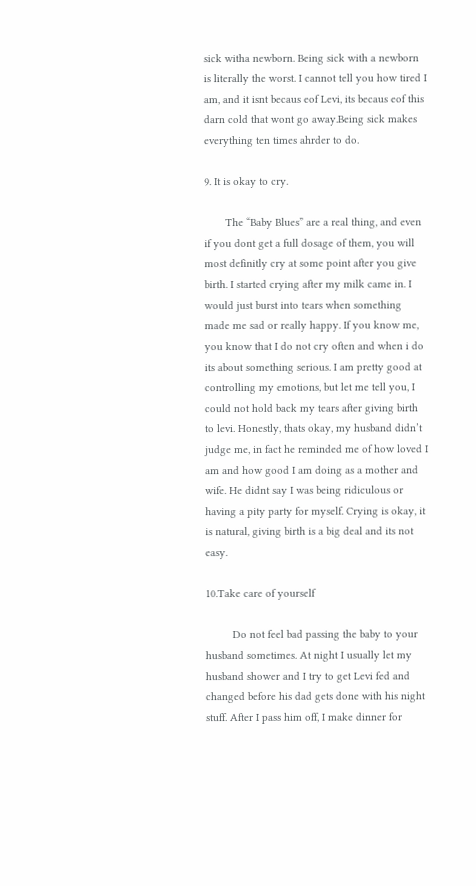sick witha newborn. Being sick with a newborn is literally the worst. I cannot tell you how tired I am, and it isnt becaus eof Levi, its becaus eof this darn cold that wont go away.Being sick makes everything ten times ahrder to do.

9. It is okay to cry.

       The “Baby Blues” are a real thing, and even if you dont get a full dosage of them, you will most definitly cry at some point after you give birth. I started crying after my milk came in. I would just burst into tears when something made me sad or really happy. If you know me, you know that I do not cry often and when i do its about something serious. I am pretty good at controlling my emotions, but let me tell you, I could not hold back my tears after giving birth to levi. Honestly, thats okay, my husband didn’t judge me, in fact he reminded me of how loved I am and how good I am doing as a mother and wife. He didnt say I was being ridiculous or having a pity party for myself. Crying is okay, it is natural, giving birth is a big deal and its not easy.

10.Take care of yourself

         Do not feel bad passing the baby to your husband sometimes. At night I usually let my husband shower and I try to get Levi fed and changed before his dad gets done with his night stuff. After I pass him off, I make dinner for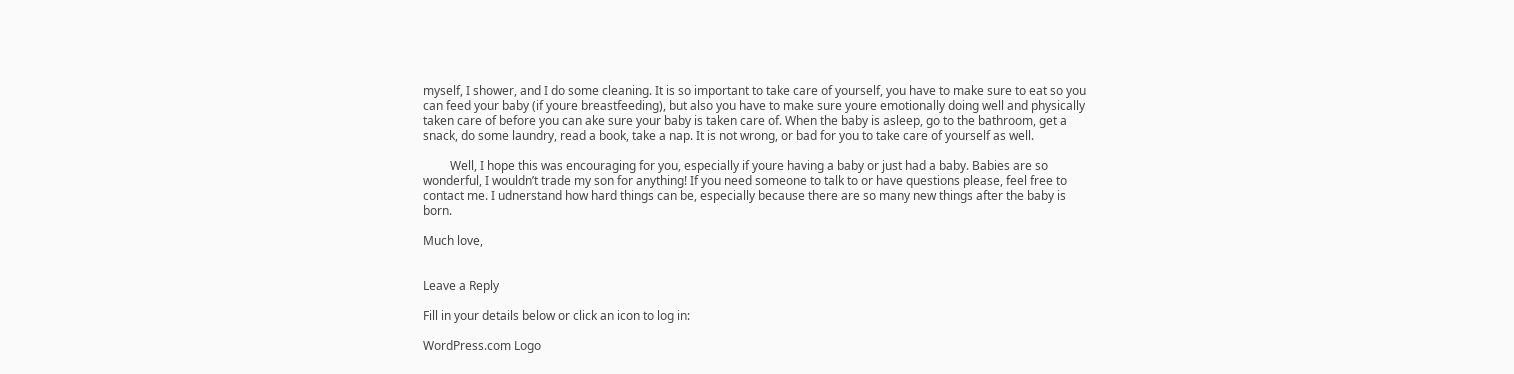myself, I shower, and I do some cleaning. It is so important to take care of yourself, you have to make sure to eat so you can feed your baby (if youre breastfeeding), but also you have to make sure youre emotionally doing well and physically taken care of before you can ake sure your baby is taken care of. When the baby is asleep, go to the bathroom, get a snack, do some laundry, read a book, take a nap. It is not wrong, or bad for you to take care of yourself as well.

         Well, I hope this was encouraging for you, especially if youre having a baby or just had a baby. Babies are so wonderful, I wouldn’t trade my son for anything! If you need someone to talk to or have questions please, feel free to contact me. I udnerstand how hard things can be, especially because there are so many new things after the baby is born.

Much love,


Leave a Reply

Fill in your details below or click an icon to log in:

WordPress.com Logo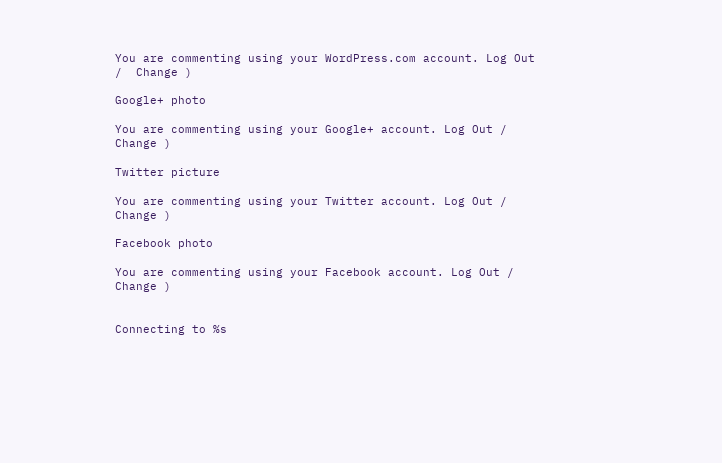You are commenting using your WordPress.com account. Log Out /  Change )

Google+ photo

You are commenting using your Google+ account. Log Out /  Change )

Twitter picture

You are commenting using your Twitter account. Log Out /  Change )

Facebook photo

You are commenting using your Facebook account. Log Out /  Change )


Connecting to %s